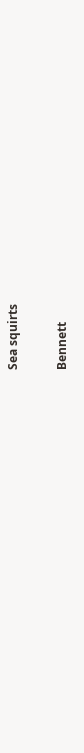Sea squirts

Bennett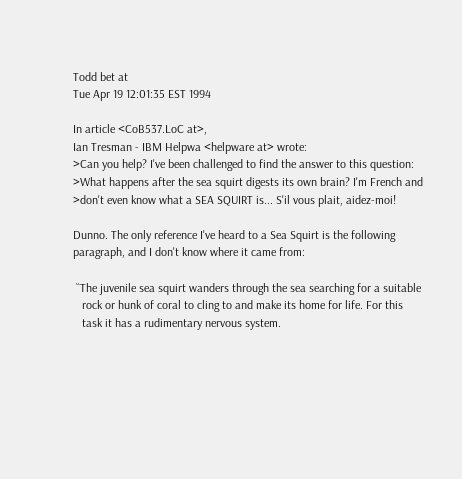Todd bet at
Tue Apr 19 12:01:35 EST 1994

In article <CoB537.LoC at>,
Ian Tresman - IBM Helpwa <helpware at> wrote:
>Can you help? I've been challenged to find the answer to this question:
>What happens after the sea squirt digests its own brain? I'm French and
>don't even know what a SEA SQUIRT is... S'il vous plait, aidez-moi!

Dunno. The only reference I've heard to a Sea Squirt is the following
paragraph, and I don't know where it came from:

 ``The juvenile sea squirt wanders through the sea searching for a suitable
   rock or hunk of coral to cling to and make its home for life. For this
   task it has a rudimentary nervous system.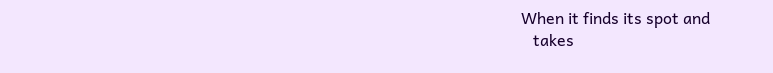When it finds its spot and
   takes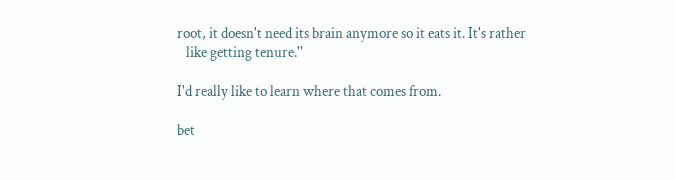root, it doesn't need its brain anymore so it eats it. It's rather
   like getting tenure.''

I'd really like to learn where that comes from.

bet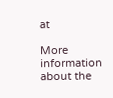at

More information about the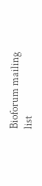Bioforum mailing list